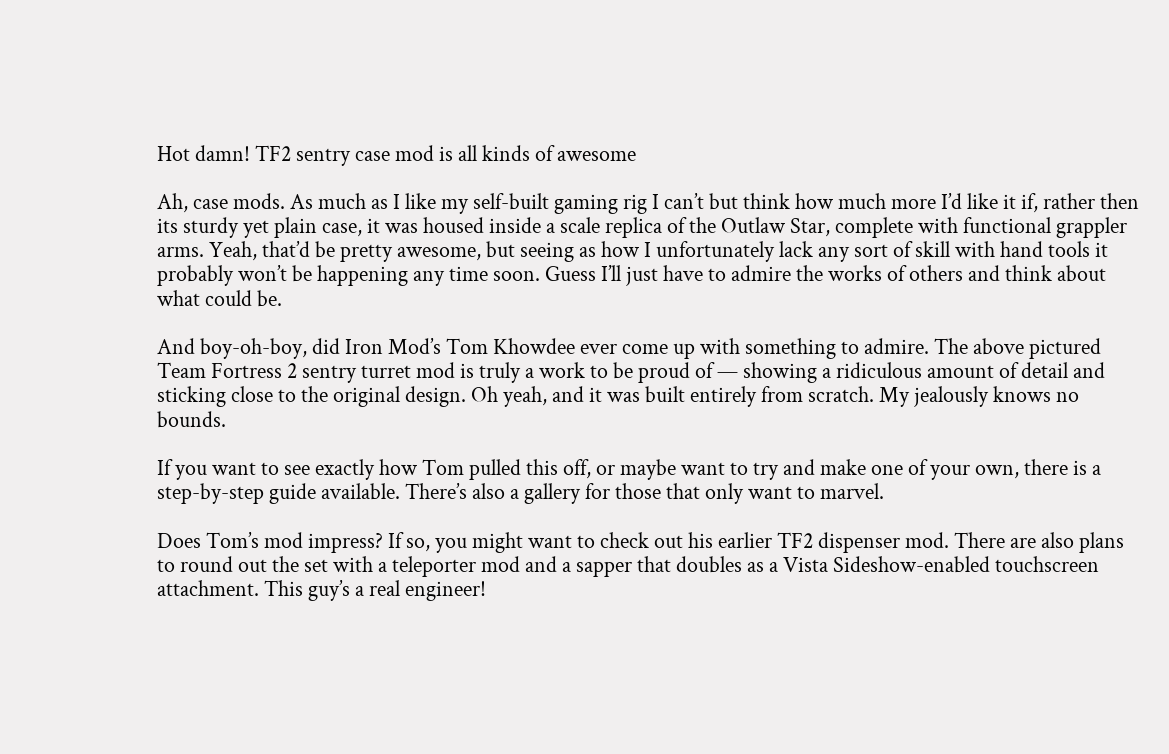Hot damn! TF2 sentry case mod is all kinds of awesome

Ah, case mods. As much as I like my self-built gaming rig I can’t but think how much more I’d like it if, rather then its sturdy yet plain case, it was housed inside a scale replica of the Outlaw Star, complete with functional grappler arms. Yeah, that’d be pretty awesome, but seeing as how I unfortunately lack any sort of skill with hand tools it probably won’t be happening any time soon. Guess I’ll just have to admire the works of others and think about what could be.

And boy-oh-boy, did Iron Mod’s Tom Khowdee ever come up with something to admire. The above pictured Team Fortress 2 sentry turret mod is truly a work to be proud of — showing a ridiculous amount of detail and sticking close to the original design. Oh yeah, and it was built entirely from scratch. My jealously knows no bounds.

If you want to see exactly how Tom pulled this off, or maybe want to try and make one of your own, there is a step-by-step guide available. There’s also a gallery for those that only want to marvel.

Does Tom’s mod impress? If so, you might want to check out his earlier TF2 dispenser mod. There are also plans to round out the set with a teleporter mod and a sapper that doubles as a Vista Sideshow-enabled touchscreen attachment. This guy’s a real engineer!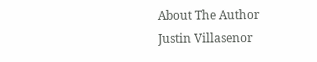About The Author
Justin Villasenor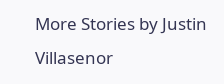More Stories by Justin Villasenor